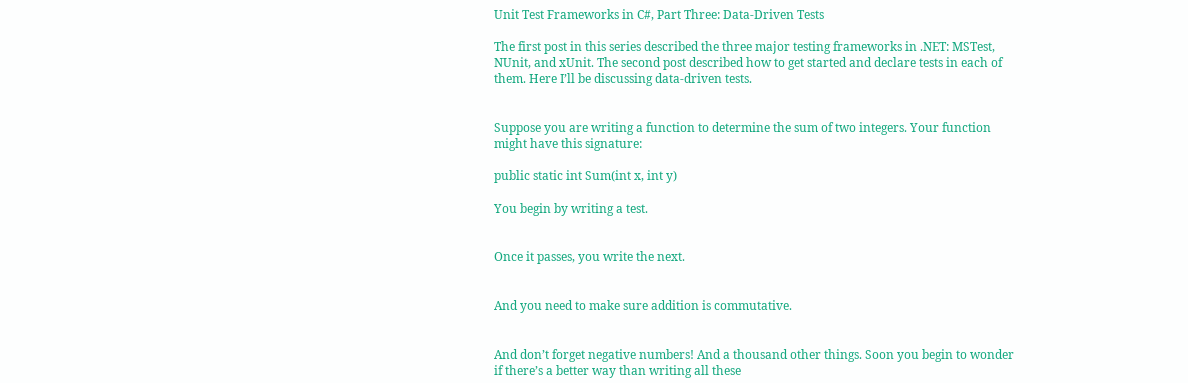Unit Test Frameworks in C#, Part Three: Data-Driven Tests

The first post in this series described the three major testing frameworks in .NET: MSTest, NUnit, and xUnit. The second post described how to get started and declare tests in each of them. Here I’ll be discussing data-driven tests.


Suppose you are writing a function to determine the sum of two integers. Your function might have this signature:

public static int Sum(int x, int y)

You begin by writing a test.


Once it passes, you write the next.


And you need to make sure addition is commutative.


And don’t forget negative numbers! And a thousand other things. Soon you begin to wonder if there’s a better way than writing all these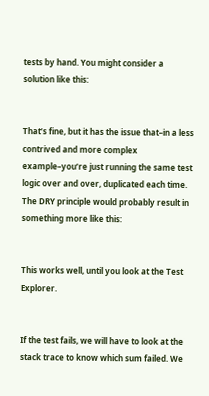tests by hand. You might consider a solution like this:


That’s fine, but it has the issue that–in a less contrived and more complex example–you’re just running the same test logic over and over, duplicated each time. The DRY principle would probably result in something more like this:


This works well, until you look at the Test Explorer.


If the test fails, we will have to look at the stack trace to know which sum failed. We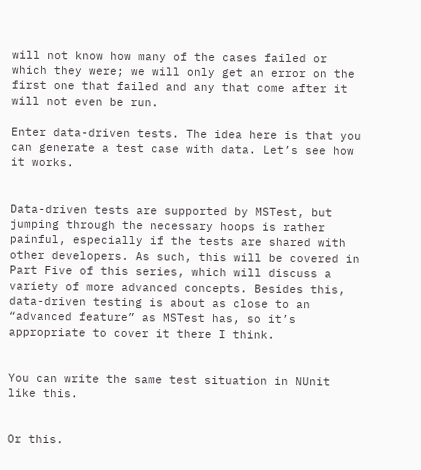will not know how many of the cases failed or which they were; we will only get an error on the first one that failed and any that come after it will not even be run.

Enter data-driven tests. The idea here is that you can generate a test case with data. Let’s see how it works.


Data-driven tests are supported by MSTest, but jumping through the necessary hoops is rather painful, especially if the tests are shared with other developers. As such, this will be covered in Part Five of this series, which will discuss a variety of more advanced concepts. Besides this, data-driven testing is about as close to an “advanced feature” as MSTest has, so it’s appropriate to cover it there I think.


You can write the same test situation in NUnit like this.


Or this.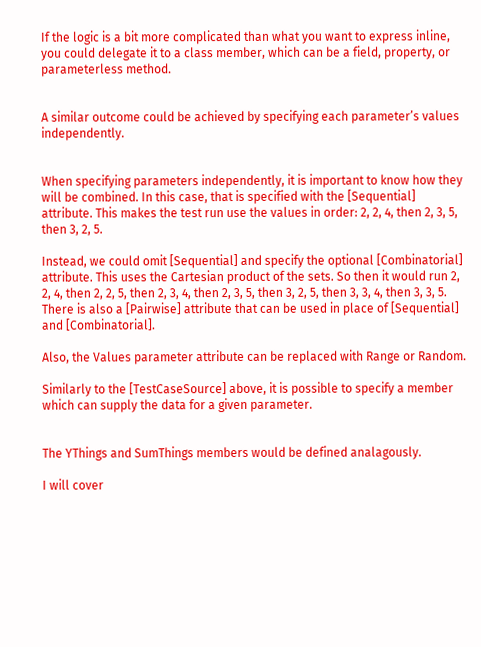If the logic is a bit more complicated than what you want to express inline, you could delegate it to a class member, which can be a field, property, or parameterless method.


A similar outcome could be achieved by specifying each parameter’s values independently.


When specifying parameters independently, it is important to know how they will be combined. In this case, that is specified with the [Sequential] attribute. This makes the test run use the values in order: 2, 2, 4, then 2, 3, 5, then 3, 2, 5.

Instead, we could omit [Sequential] and specify the optional [Combinatorial] attribute. This uses the Cartesian product of the sets. So then it would run 2, 2, 4, then 2, 2, 5, then 2, 3, 4, then 2, 3, 5, then 3, 2, 5, then 3, 3, 4, then 3, 3, 5. There is also a [Pairwise] attribute that can be used in place of [Sequential] and [Combinatorial].

Also, the Values parameter attribute can be replaced with Range or Random.

Similarly to the [TestCaseSource] above, it is possible to specify a member which can supply the data for a given parameter.


The YThings and SumThings members would be defined analagously.

I will cover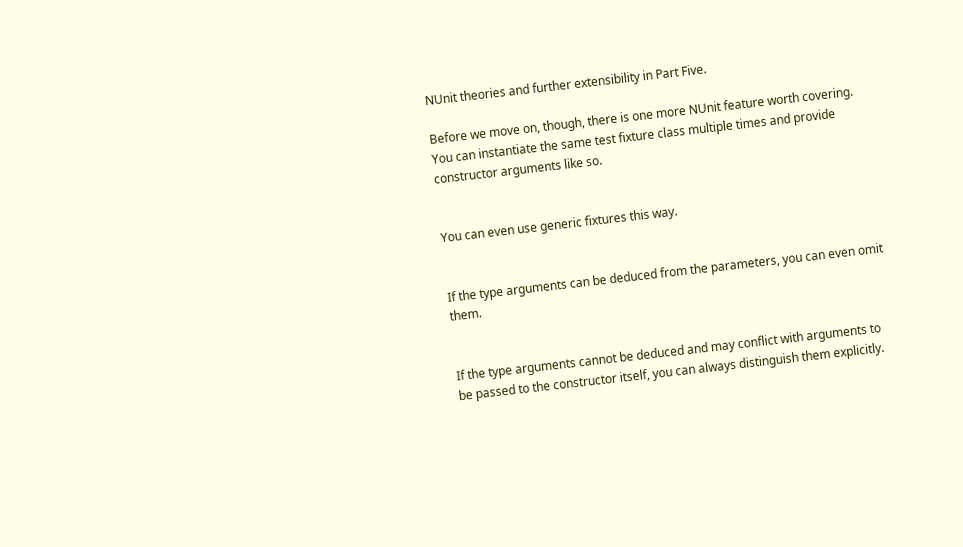NUnit theories and further extensibility in Part Five.

Before we move on, though, there is one more NUnit feature worth covering. You can instantiate the same test fixture class multiple times and provide constructor arguments like so.


You can even use generic fixtures this way.


If the type arguments can be deduced from the parameters, you can even omit them.


If the type arguments cannot be deduced and may conflict with arguments to be passed to the constructor itself, you can always distinguish them explicitly.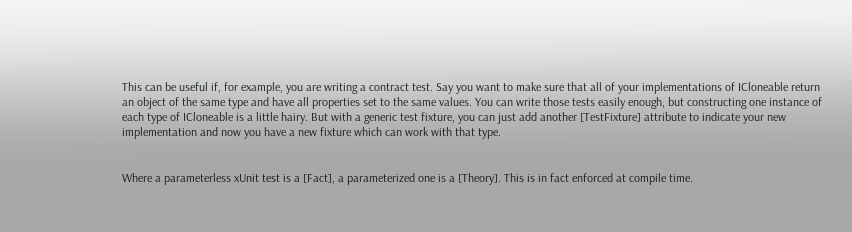This can be useful if, for example, you are writing a contract test. Say you want to make sure that all of your implementations of ICloneable return an object of the same type and have all properties set to the same values. You can write those tests easily enough, but constructing one instance of each type of ICloneable is a little hairy. But with a generic test fixture, you can just add another [TestFixture] attribute to indicate your new implementation and now you have a new fixture which can work with that type.


Where a parameterless xUnit test is a [Fact], a parameterized one is a [Theory]. This is in fact enforced at compile time.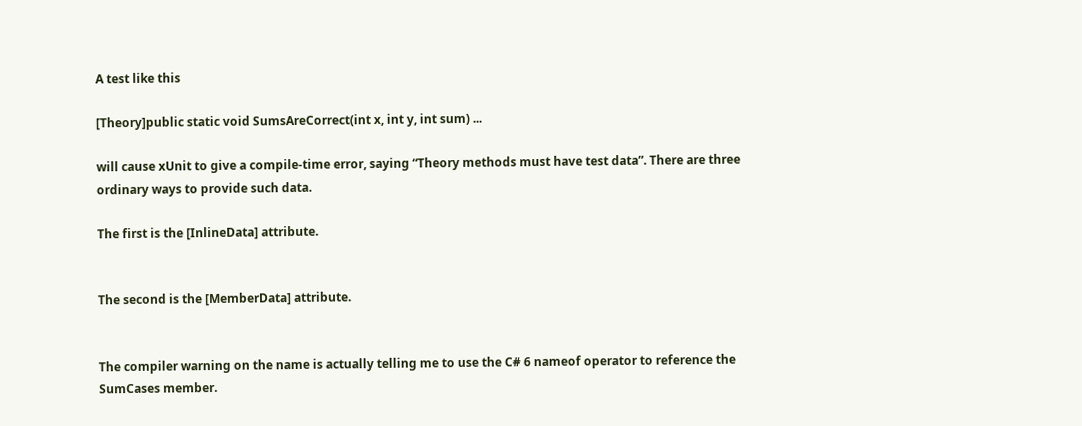A test like this

[Theory]public static void SumsAreCorrect(int x, int y, int sum) ...

will cause xUnit to give a compile-time error, saying “Theory methods must have test data”. There are three ordinary ways to provide such data.

The first is the [InlineData] attribute.


The second is the [MemberData] attribute.


The compiler warning on the name is actually telling me to use the C# 6 nameof operator to reference the SumCases member.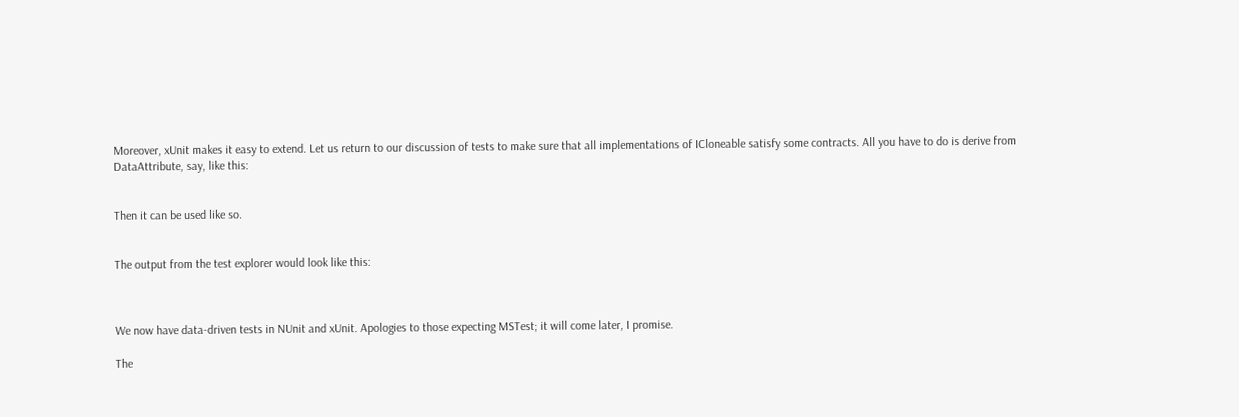Moreover, xUnit makes it easy to extend. Let us return to our discussion of tests to make sure that all implementations of ICloneable satisfy some contracts. All you have to do is derive from DataAttribute, say, like this:


Then it can be used like so.


The output from the test explorer would look like this:



We now have data-driven tests in NUnit and xUnit. Apologies to those expecting MSTest; it will come later, I promise.

The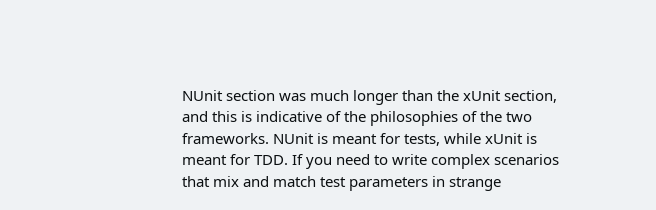NUnit section was much longer than the xUnit section, and this is indicative of the philosophies of the two frameworks. NUnit is meant for tests, while xUnit is meant for TDD. If you need to write complex scenarios that mix and match test parameters in strange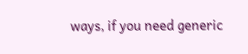ways, if you need generic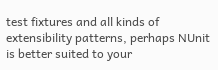test fixtures and all kinds of extensibility patterns, perhaps NUnit is better suited to your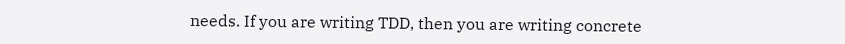needs. If you are writing TDD, then you are writing concrete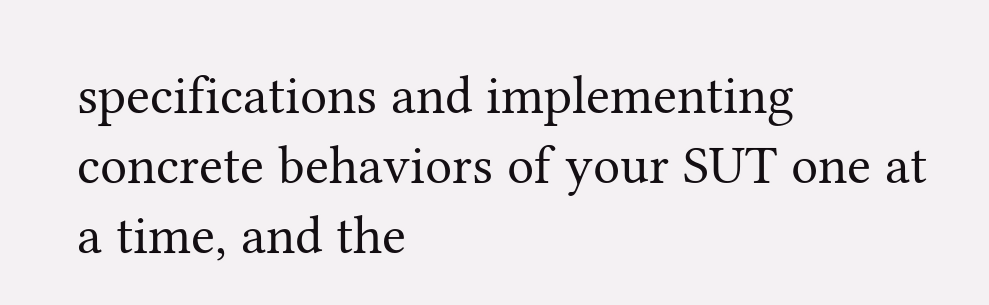specifications and implementing concrete behaviors of your SUT one at a time, and the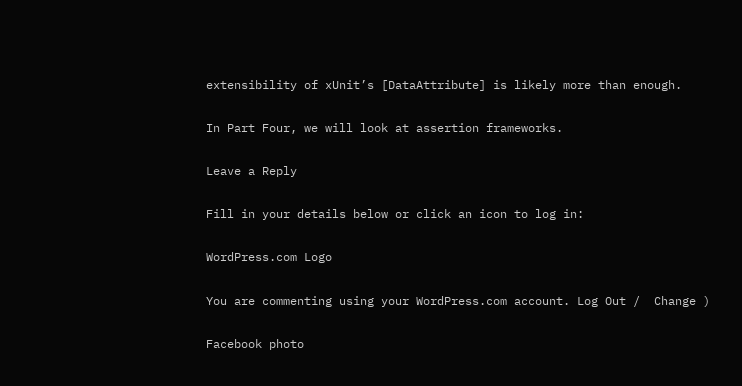extensibility of xUnit’s [DataAttribute] is likely more than enough.

In Part Four, we will look at assertion frameworks.

Leave a Reply

Fill in your details below or click an icon to log in:

WordPress.com Logo

You are commenting using your WordPress.com account. Log Out /  Change )

Facebook photo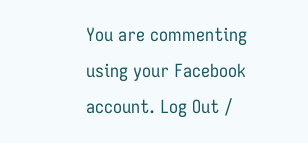You are commenting using your Facebook account. Log Out /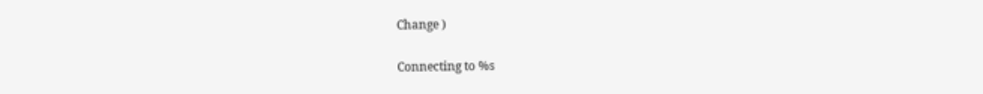Change )

Connecting to %s